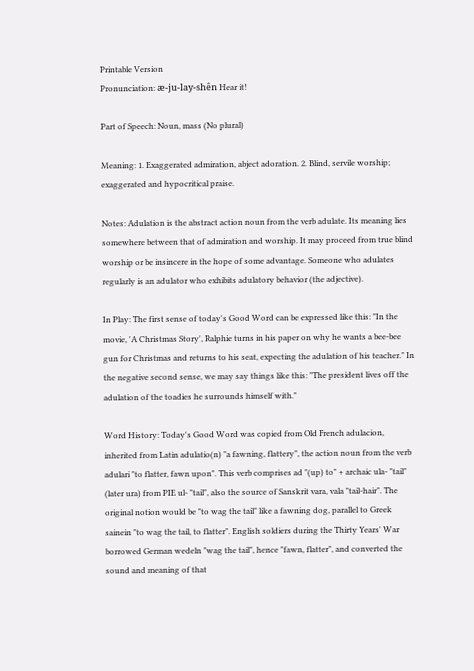Printable Version
Pronunciation: æ-ju-lay-shên Hear it!

Part of Speech: Noun, mass (No plural)

Meaning: 1. Exaggerated admiration, abject adoration. 2. Blind, servile worship; exaggerated and hypocritical praise.

Notes: Adulation is the abstract action noun from the verb adulate. Its meaning lies somewhere between that of admiration and worship. It may proceed from true blind worship or be insincere in the hope of some advantage. Someone who adulates regularly is an adulator who exhibits adulatory behavior (the adjective).

In Play: The first sense of today's Good Word can be expressed like this: "In the movie, 'A Christmas Story', Ralphie turns in his paper on why he wants a bee-bee gun for Christmas and returns to his seat, expecting the adulation of his teacher." In the negative second sense, we may say things like this: "The president lives off the adulation of the toadies he surrounds himself with."

Word History: Today's Good Word was copied from Old French adulacion, inherited from Latin adulatio(n) "a fawning, flattery", the action noun from the verb adulari "to flatter, fawn upon". This verb comprises ad "(up) to" + archaic ula- "tail" (later ura) from PIE ul- "tail", also the source of Sanskrit vara, vala "tail-hair". The original notion would be "to wag the tail" like a fawning dog, parallel to Greek sainein "to wag the tail, to flatter". English soldiers during the Thirty Years' War borrowed German wedeln "wag the tail", hence "fawn, flatter", and converted the sound and meaning of that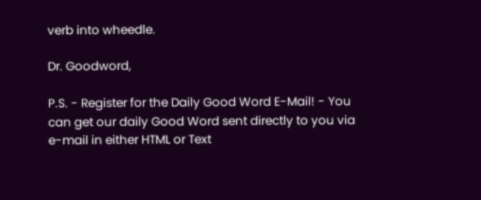verb into wheedle.

Dr. Goodword,

P.S. - Register for the Daily Good Word E-Mail! - You can get our daily Good Word sent directly to you via e-mail in either HTML or Text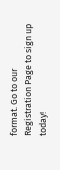format. Go to our Registration Page to sign up today!